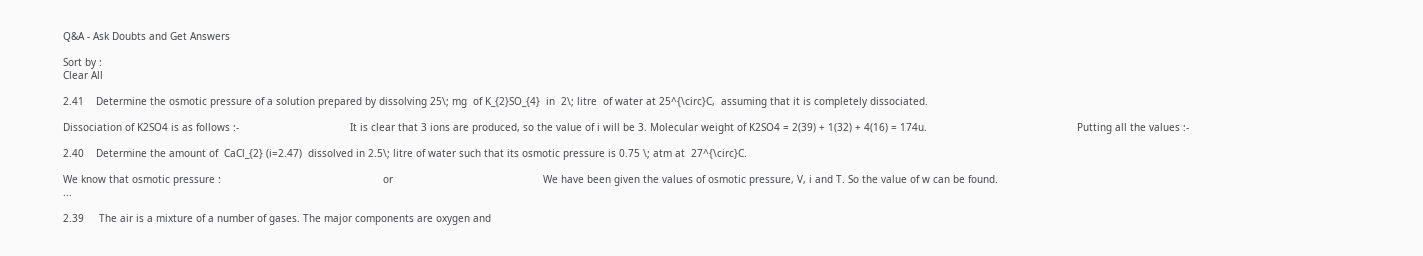Q&A - Ask Doubts and Get Answers

Sort by :
Clear All

2.41    Determine the osmotic pressure of a solution prepared by dissolving 25\; mg  of K_{2}SO_{4}  in  2\; litre  of water at 25^{\circ}C,  assuming that it is completely dissociated.

Dissociation of K2SO4 is as follows :-                                     It is clear that 3 ions are produced, so the value of i will be 3. Molecular weight of K2SO4 = 2(39) + 1(32) + 4(16) = 174u.                                                  Putting all the values :-

2.40    Determine the amount of  CaCl_{2} (i=2.47)  dissolved in 2.5\; litre of water such that its osmotic pressure is 0.75 \; atm at  27^{\circ}C.

We know that osmotic pressure :                                                      or                                                  We have been given the values of osmotic pressure, V, i and T. So the value of w can be found.                                                                                                                                                                  ...

2.39     The air is a mixture of a number of gases. The major components are oxygen and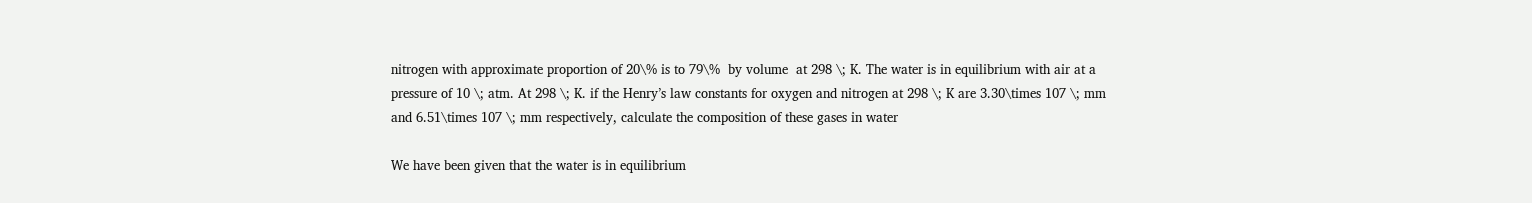nitrogen with approximate proportion of 20\% is to 79\%  by volume  at 298 \; K. The water is in equilibrium with air at a pressure of 10 \; atm. At 298 \; K. if the Henry’s law constants for oxygen and nitrogen at 298 \; K are 3.30\times 107 \; mm and 6.51\times 107 \; mm respectively, calculate the composition of these gases in water

We have been given that the water is in equilibrium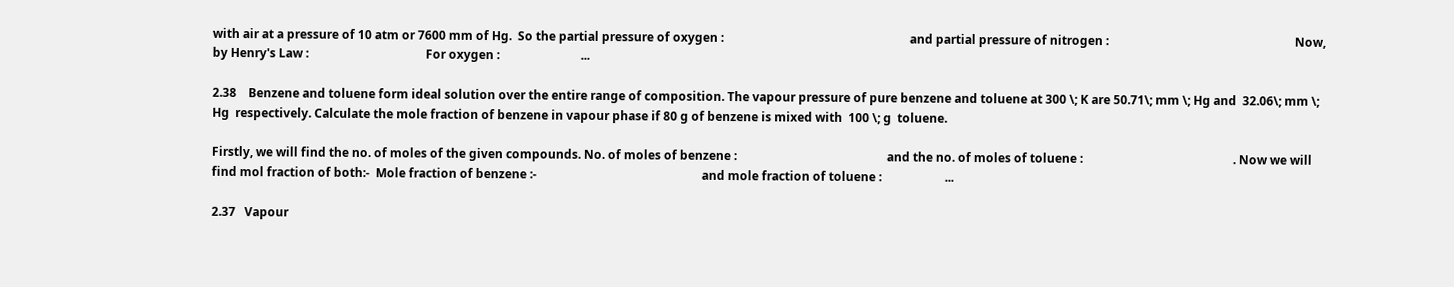with air at a pressure of 10 atm or 7600 mm of Hg.  So the partial pressure of oxygen :                                                              and partial pressure of nitrogen :                                                              Now, by Henry's Law :                                       For oxygen :                           ...

2.38    Benzene and toluene form ideal solution over the entire range of composition. The vapour pressure of pure benzene and toluene at 300 \; K are 50.71\; mm \; Hg and  32.06\; mm \; Hg  respectively. Calculate the mole fraction of benzene in vapour phase if 80 g of benzene is mixed with  100 \; g  toluene.

Firstly, we will find the no. of moles of the given compounds. No. of moles of benzene :                                                  and the no. of moles of toluene :                                                  . Now we will find mol fraction of both:-  Mole fraction of benzene :-                                                       and mole fraction of toluene :                     ...

2.37   Vapour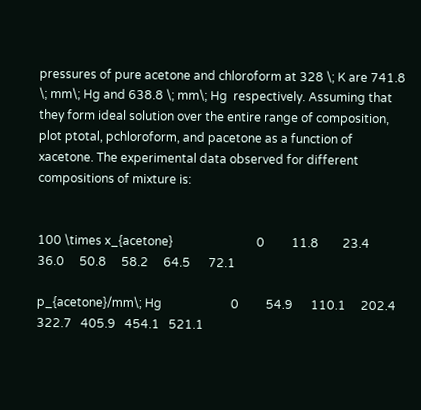pressures of pure acetone and chloroform at 328 \; K are 741.8 \; mm\; Hg and 638.8 \; mm\; Hg  respectively. Assuming that they form ideal solution over the entire range of composition, plot ptotal, pchloroform, and pacetone as a function of xacetone. The experimental data observed for different compositions of mixture is:


100 \times x_{acetone}                            0         11.8        23.4      36.0     50.8     58.2     64.5      72.1

p_{acetone}/mm\; Hg                       0         54.9      110.1     202.4    322.7   405.9   454.1   521.1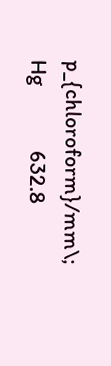p_{chloroform}/mm\; Hg             632.8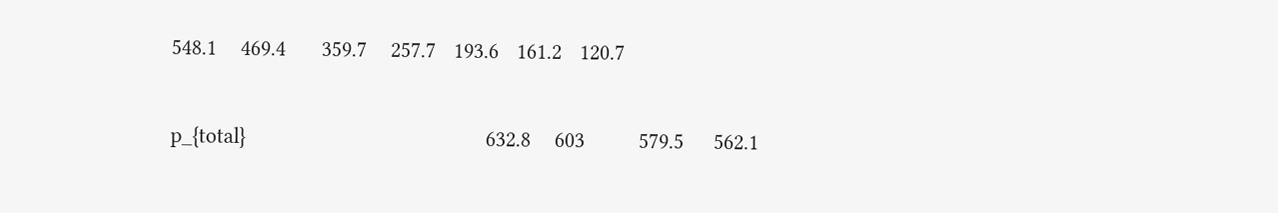548.1    469.4      359.7    257.7   193.6   161.2   120.7

p_{total}                                        632.8    603         579.5     562.1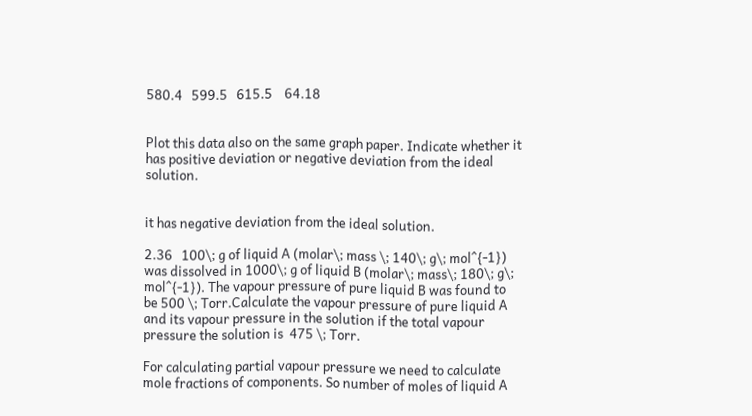580.4   599.5   615.5    64.18


Plot this data also on the same graph paper. Indicate whether it has positive deviation or negative deviation from the ideal solution.


it has negative deviation from the ideal solution.

2.36   100\; g of liquid A (molar\; mass \; 140\; g\; mol^{-1}) was dissolved in 1000\; g of liquid B (molar\; mass\; 180\; g\; mol^{-1}). The vapour pressure of pure liquid B was found to be 500 \; Torr.Calculate the vapour pressure of pure liquid A and its vapour pressure in the solution if the total vapour pressure the solution is  475 \; Torr.

For calculating partial vapour pressure we need to calculate mole fractions of components. So number of moles of liquid A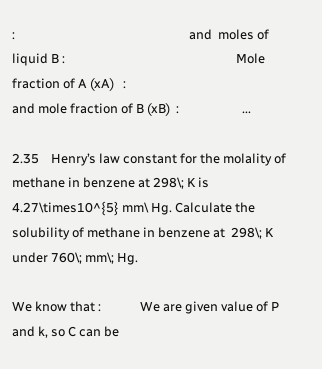:                                                          and  moles of liquid B :                                                         Mole fraction of A (xA)   :                                                        and mole fraction of B (xB)  :                     ...

2.35    Henry’s law constant for the molality of methane in benzene at 298\; K is 4.27\times10^{5} mm\ Hg. Calculate the solubility of methane in benzene at  298\; K under 760\; mm\; Hg.

We know that :             We are given value of P and k, so C can be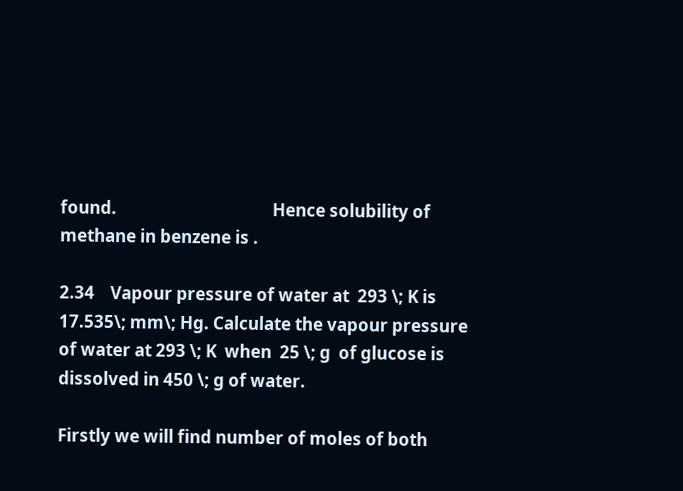found.                                       Hence solubility of methane in benzene is .

2.34    Vapour pressure of water at  293 \; K is  17.535\; mm\; Hg. Calculate the vapour pressure of water at 293 \; K  when  25 \; g  of glucose is dissolved in 450 \; g of water.

Firstly we will find number of moles of both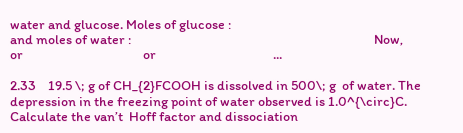water and glucose. Moles of glucose :                                                                           and moles of water :                                                                                 Now,                                               or                                        or                                       ...

2.33    19.5 \; g of CH_{2}FCOOH is dissolved in 500\; g  of water. The depression in the freezing point of water observed is 1.0^{\circ}C. Calculate the van’t  Hoff factor and dissociation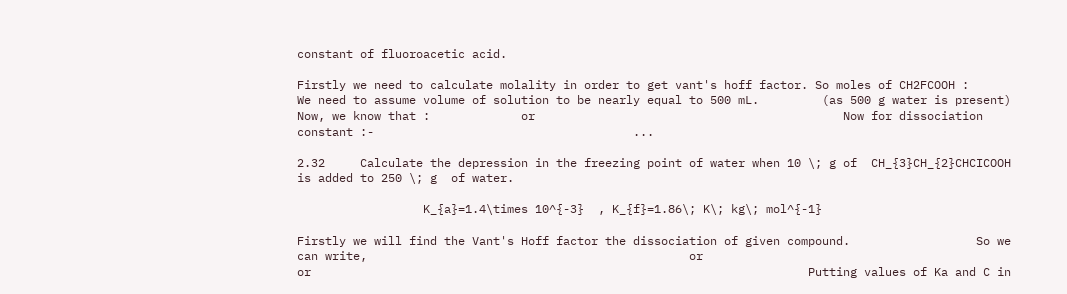constant of fluoroacetic acid.

Firstly we need to calculate molality in order to get vant's hoff factor. So moles of CH2FCOOH :                                                  We need to assume volume of solution to be nearly equal to 500 mL.         (as 500 g water is present) Now, we know that :             or                                            Now for dissociation constant :-                                     ...

2.32     Calculate the depression in the freezing point of water when 10 \; g of  CH_{3}CH_{2}CHCICOOH  is added to 250 \; g  of water.

                  K_{a}=1.4\times 10^{-3}  , K_{f}=1.86\; K\; kg\; mol^{-1}

Firstly we will find the Vant's Hoff factor the dissociation of given compound.                  So we can write,                                              or                                                                                                                        or                                                                       Putting values of Ka and C in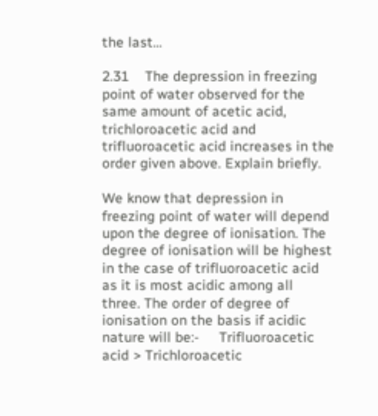the last...

2.31    The depression in freezing point of water observed for the same amount of acetic acid, trichloroacetic acid and trifluoroacetic acid increases in the order given above. Explain briefly.

We know that depression in freezing point of water will depend upon the degree of ionisation. The degree of ionisation will be highest in the case of trifluoroacetic acid as it is most acidic among all three. The order of degree of ionisation on the basis if acidic nature will be:-     Trifluoroacetic acid > Trichloroacetic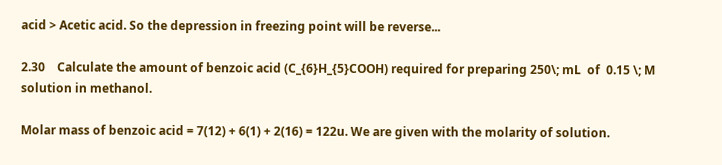acid > Acetic acid. So the depression in freezing point will be reverse...

2.30    Calculate the amount of benzoic acid (C_{6}H_{5}COOH) required for preparing 250\; mL  of  0.15 \; M solution in methanol.

Molar mass of benzoic acid = 7(12) + 6(1) + 2(16) = 122u. We are given with the molarity of solution.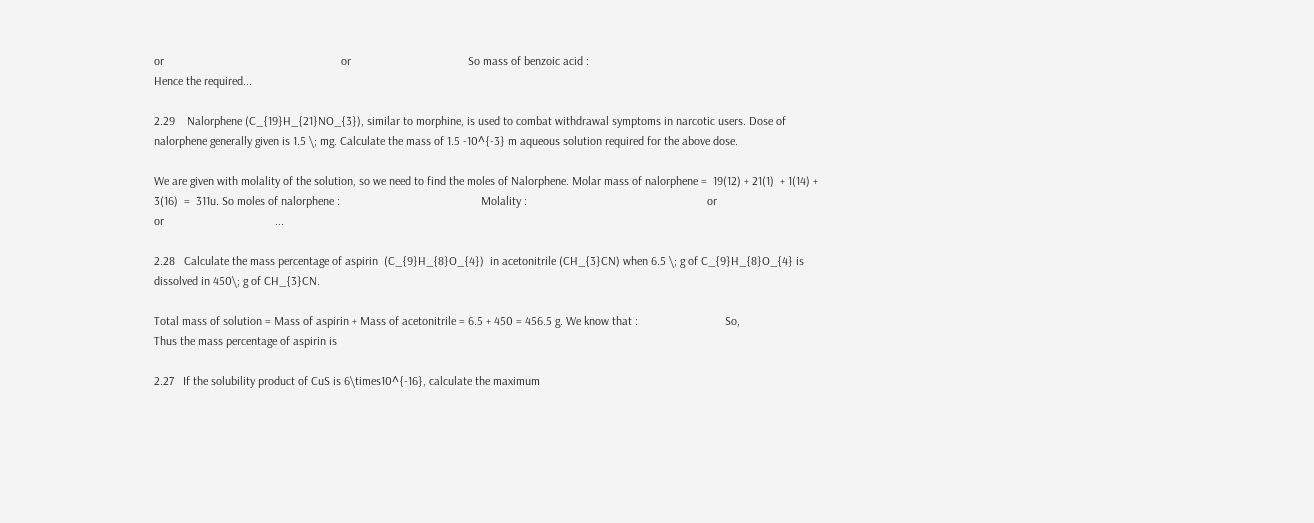or                                                           or                                       So mass of benzoic acid :                                                                                               Hence the required...

2.29    Nalorphene (C_{19}H_{21}NO_{3}), similar to morphine, is used to combat withdrawal symptoms in narcotic users. Dose of nalorphene generally given is 1.5 \; mg. Calculate the mass of 1.5 -10^{-3} m aqueous solution required for the above dose.

We are given with molality of the solution, so we need to find the moles of Nalorphene. Molar mass of nalorphene =  19(12) + 21(1)  + 1(14) + 3(16)  =  311u. So moles of nalorphene :                                               Molality :                                                            or                                                        or                                     ...

2.28   Calculate the mass percentage of aspirin  (C_{9}H_{8}O_{4})  in acetonitrile (CH_{3}CN) when 6.5 \; g of C_{9}H_{8}O_{4} is dissolved in 450\; g of CH_{3}CN.

Total mass of solution = Mass of aspirin + Mass of acetonitrile = 6.5 + 450 = 456.5 g. We know that :                             So,                                                  Thus the mass percentage of aspirin is

2.27   If the solubility product of CuS is 6\times10^{-16}, calculate the maximum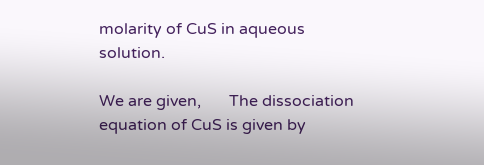molarity of CuS in aqueous solution.

We are given,       The dissociation equation of CuS is given by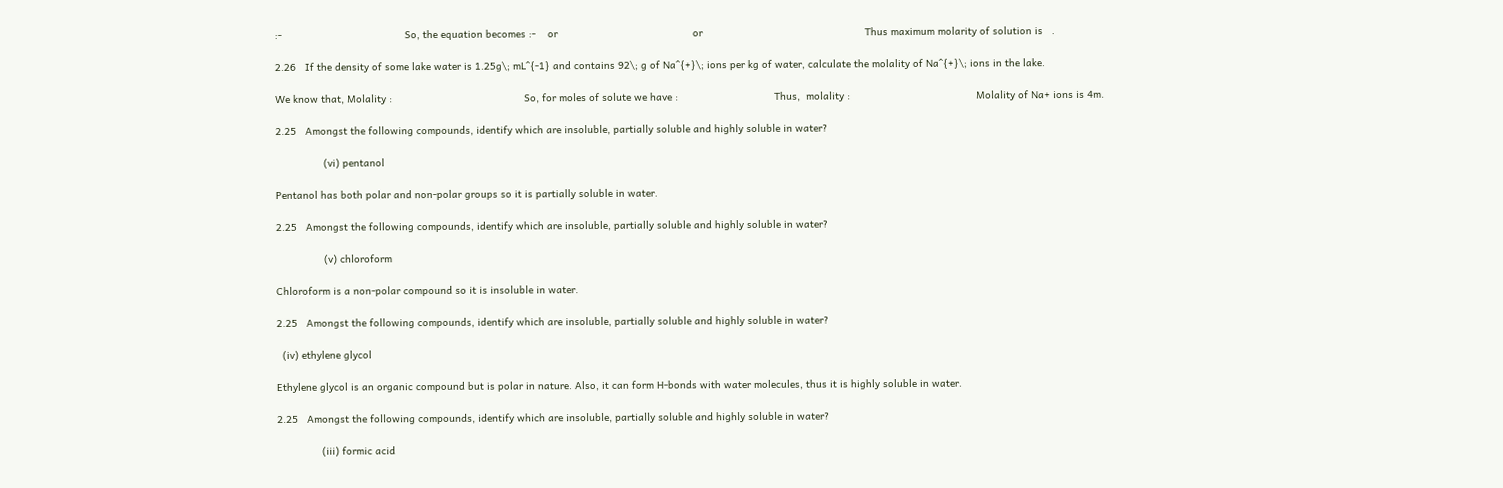:-                                         So, the equation becomes :-    or                                             or                                                      Thus maximum molarity of solution is   .

2.26   If the density of some lake water is 1.25g\; mL^{-1} and contains 92\; g of Na^{+}\; ions per kg of water, calculate the molality of Na^{+}\; ions in the lake.

We know that, Molality :                                            So, for moles of solute we have :                                Thus,  molality :                                          Molality of Na+ ions is 4m.

2.25   Amongst the following compounds, identify which are insoluble, partially soluble and highly soluble in water?

                (vi) pentanol

Pentanol has both polar and non-polar groups so it is partially soluble in water.

2.25   Amongst the following compounds, identify which are insoluble, partially soluble and highly soluble in water?

                (v) chloroform

Chloroform is a non-polar compound so it is insoluble in water.

2.25   Amongst the following compounds, identify which are insoluble, partially soluble and highly soluble in water?

  (iv) ethylene glycol

Ethylene glycol is an organic compound but is polar in nature. Also, it can form H-bonds with water molecules, thus it is highly soluble in water.

2.25   Amongst the following compounds, identify which are insoluble, partially soluble and highly soluble in water?

               (iii) formic acid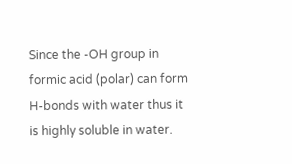Since the -OH group in formic acid (polar) can form H-bonds with water thus it is highly soluble in water.